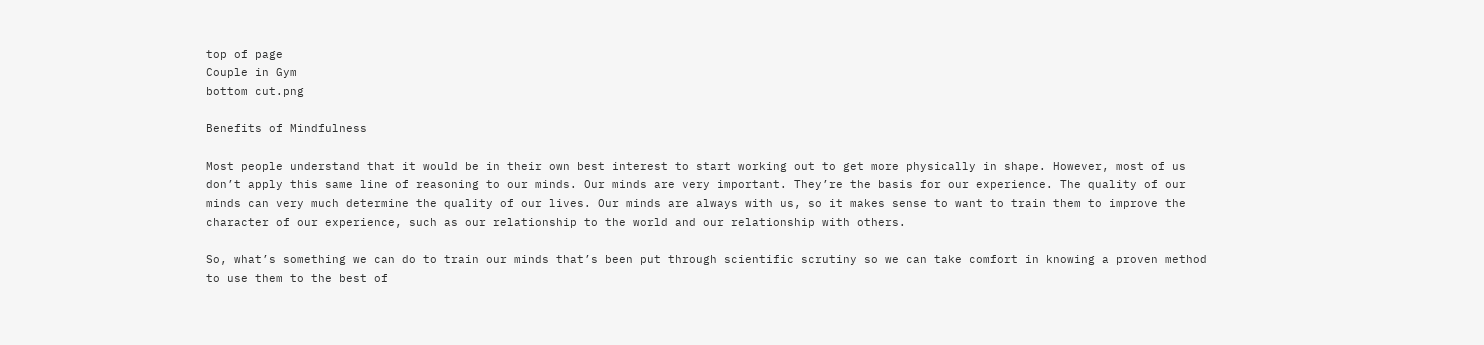top of page
Couple in Gym
bottom cut.png

Benefits of Mindfulness

Most people understand that it would be in their own best interest to start working out to get more physically in shape. However, most of us don’t apply this same line of reasoning to our minds. Our minds are very important. They’re the basis for our experience. The quality of our minds can very much determine the quality of our lives. Our minds are always with us, so it makes sense to want to train them to improve the character of our experience, such as our relationship to the world and our relationship with others.

So, what’s something we can do to train our minds that’s been put through scientific scrutiny so we can take comfort in knowing a proven method to use them to the best of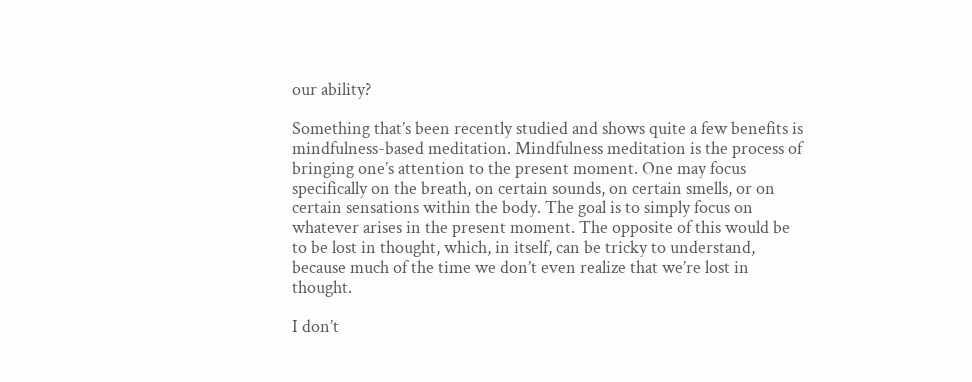our ability?

Something that’s been recently studied and shows quite a few benefits is mindfulness-based meditation. Mindfulness meditation is the process of bringing one’s attention to the present moment. One may focus specifically on the breath, on certain sounds, on certain smells, or on certain sensations within the body. The goal is to simply focus on whatever arises in the present moment. The opposite of this would be to be lost in thought, which, in itself, can be tricky to understand, because much of the time we don’t even realize that we’re lost in thought.

I don’t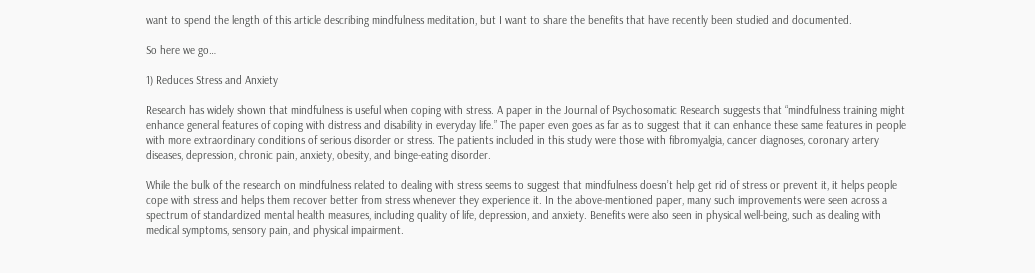want to spend the length of this article describing mindfulness meditation, but I want to share the benefits that have recently been studied and documented.

So here we go…

1) Reduces Stress and Anxiety

Research has widely shown that mindfulness is useful when coping with stress. A paper in the Journal of Psychosomatic Research suggests that “mindfulness training might enhance general features of coping with distress and disability in everyday life.” The paper even goes as far as to suggest that it can enhance these same features in people with more extraordinary conditions of serious disorder or stress. The patients included in this study were those with fibromyalgia, cancer diagnoses, coronary artery diseases, depression, chronic pain, anxiety, obesity, and binge-eating disorder.

While the bulk of the research on mindfulness related to dealing with stress seems to suggest that mindfulness doesn’t help get rid of stress or prevent it, it helps people cope with stress and helps them recover better from stress whenever they experience it. In the above-mentioned paper, many such improvements were seen across a spectrum of standardized mental health measures, including quality of life, depression, and anxiety. Benefits were also seen in physical well-being, such as dealing with medical symptoms, sensory pain, and physical impairment.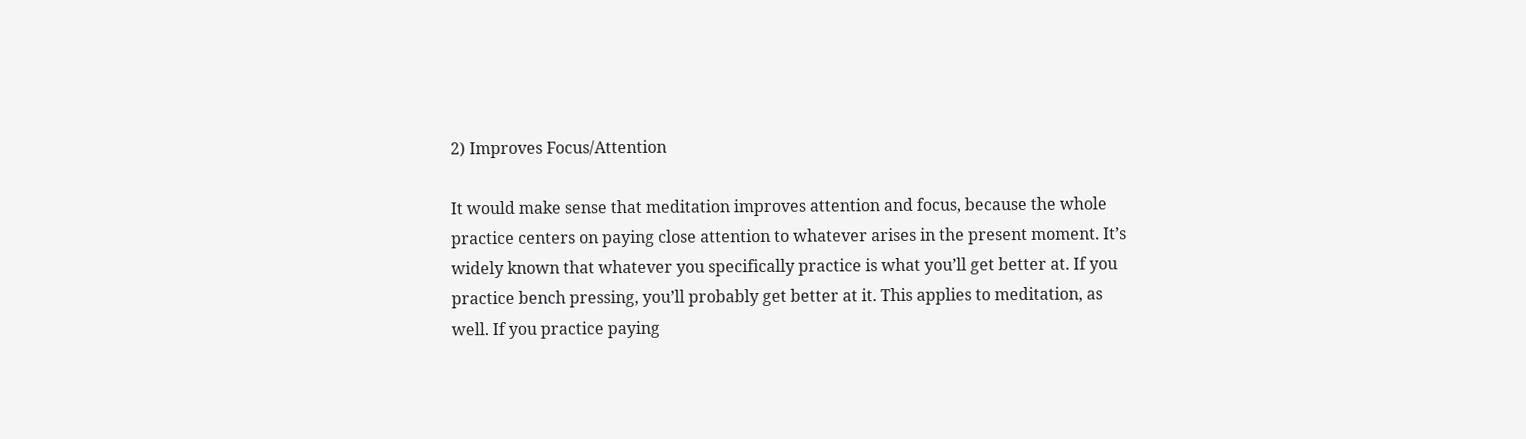2) Improves Focus/Attention

It would make sense that meditation improves attention and focus, because the whole practice centers on paying close attention to whatever arises in the present moment. It’s widely known that whatever you specifically practice is what you’ll get better at. If you practice bench pressing, you’ll probably get better at it. This applies to meditation, as well. If you practice paying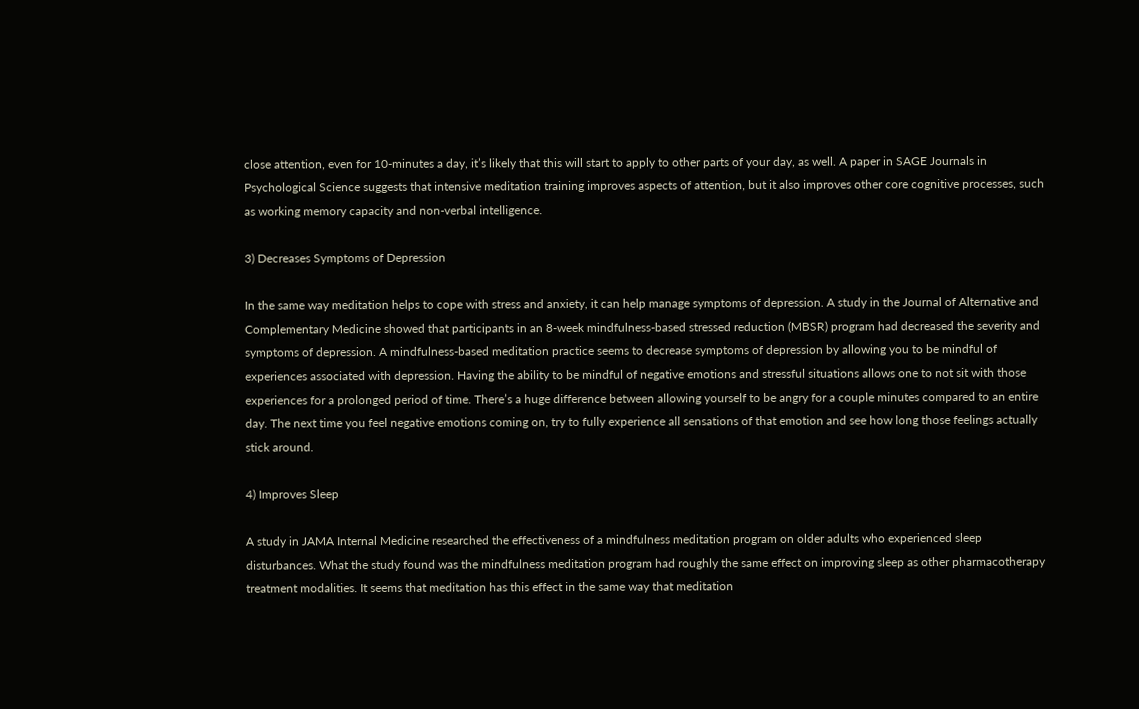close attention, even for 10-minutes a day, it’s likely that this will start to apply to other parts of your day, as well. A paper in SAGE Journals in Psychological Science suggests that intensive meditation training improves aspects of attention, but it also improves other core cognitive processes, such as working memory capacity and non-verbal intelligence.

3) Decreases Symptoms of Depression

In the same way meditation helps to cope with stress and anxiety, it can help manage symptoms of depression. A study in the Journal of Alternative and Complementary Medicine showed that participants in an 8-week mindfulness-based stressed reduction (MBSR) program had decreased the severity and symptoms of depression. A mindfulness-based meditation practice seems to decrease symptoms of depression by allowing you to be mindful of experiences associated with depression. Having the ability to be mindful of negative emotions and stressful situations allows one to not sit with those experiences for a prolonged period of time. There’s a huge difference between allowing yourself to be angry for a couple minutes compared to an entire day. The next time you feel negative emotions coming on, try to fully experience all sensations of that emotion and see how long those feelings actually stick around.

4) Improves Sleep

A study in JAMA Internal Medicine researched the effectiveness of a mindfulness meditation program on older adults who experienced sleep disturbances. What the study found was the mindfulness meditation program had roughly the same effect on improving sleep as other pharmacotherapy treatment modalities. It seems that meditation has this effect in the same way that meditation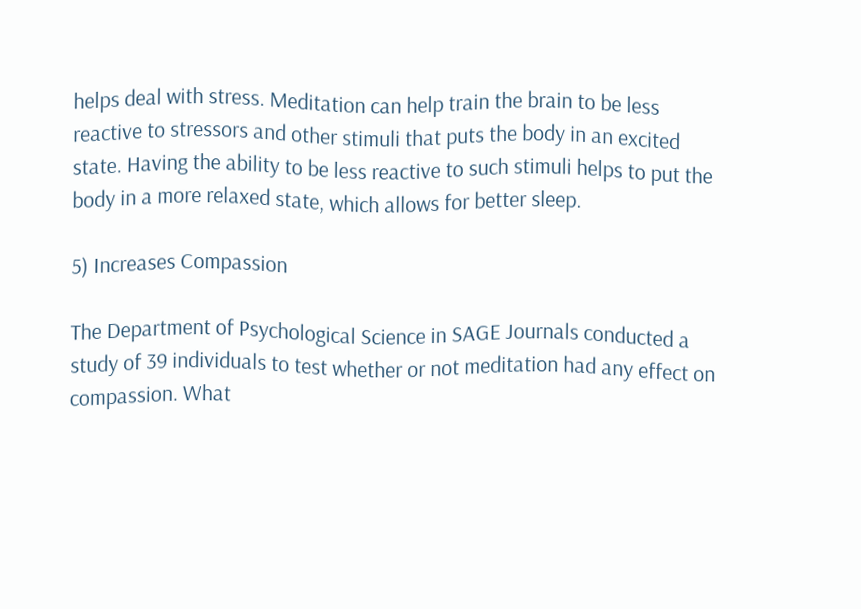helps deal with stress. Meditation can help train the brain to be less reactive to stressors and other stimuli that puts the body in an excited state. Having the ability to be less reactive to such stimuli helps to put the body in a more relaxed state, which allows for better sleep.

5) Increases Compassion

The Department of Psychological Science in SAGE Journals conducted a study of 39 individuals to test whether or not meditation had any effect on compassion. What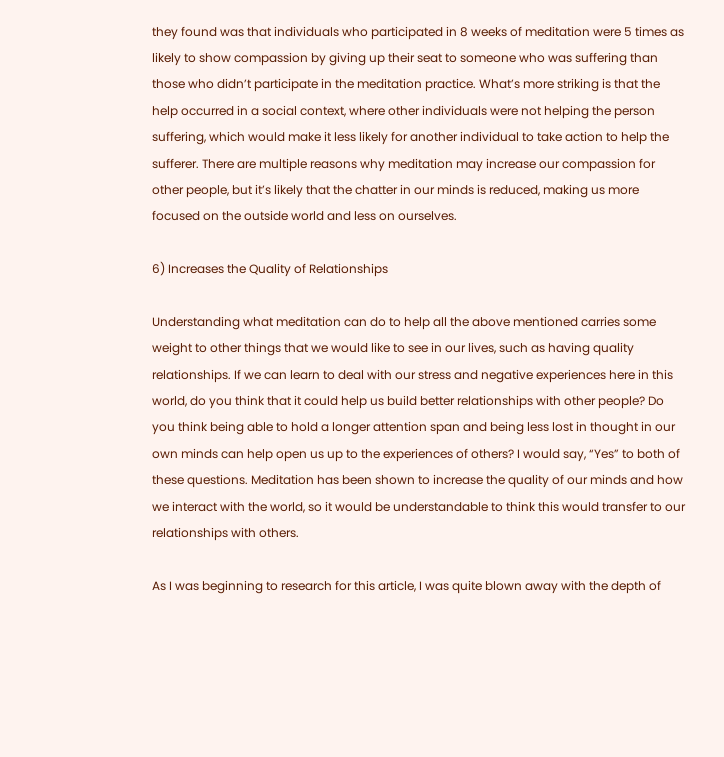they found was that individuals who participated in 8 weeks of meditation were 5 times as likely to show compassion by giving up their seat to someone who was suffering than those who didn’t participate in the meditation practice. What’s more striking is that the help occurred in a social context, where other individuals were not helping the person suffering, which would make it less likely for another individual to take action to help the sufferer. There are multiple reasons why meditation may increase our compassion for other people, but it’s likely that the chatter in our minds is reduced, making us more focused on the outside world and less on ourselves.

6) Increases the Quality of Relationships

Understanding what meditation can do to help all the above mentioned carries some weight to other things that we would like to see in our lives, such as having quality relationships. If we can learn to deal with our stress and negative experiences here in this world, do you think that it could help us build better relationships with other people? Do you think being able to hold a longer attention span and being less lost in thought in our own minds can help open us up to the experiences of others? I would say, “Yes” to both of these questions. Meditation has been shown to increase the quality of our minds and how we interact with the world, so it would be understandable to think this would transfer to our relationships with others.

As I was beginning to research for this article, I was quite blown away with the depth of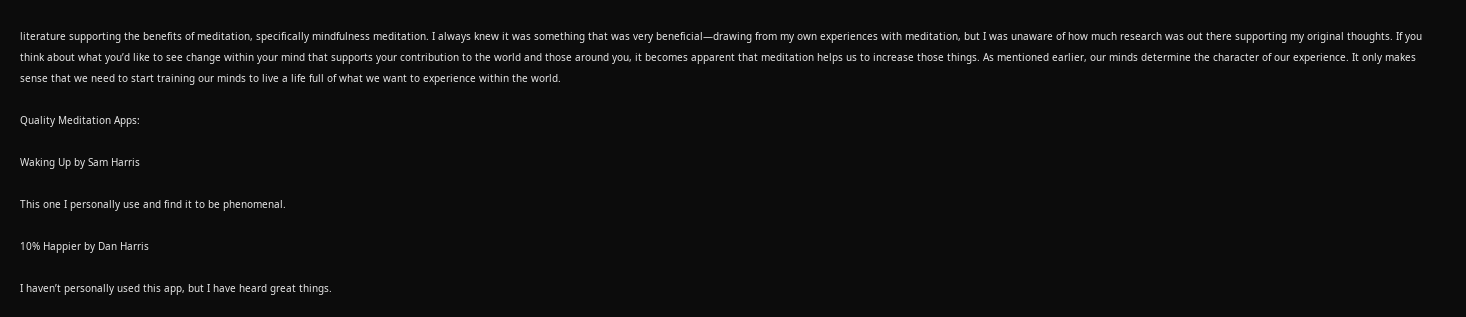literature supporting the benefits of meditation, specifically mindfulness meditation. I always knew it was something that was very beneficial—drawing from my own experiences with meditation, but I was unaware of how much research was out there supporting my original thoughts. If you think about what you’d like to see change within your mind that supports your contribution to the world and those around you, it becomes apparent that meditation helps us to increase those things. As mentioned earlier, our minds determine the character of our experience. It only makes sense that we need to start training our minds to live a life full of what we want to experience within the world.

Quality Meditation Apps:

Waking Up by Sam Harris

This one I personally use and find it to be phenomenal.

10% Happier by Dan Harris

I haven’t personally used this app, but I have heard great things.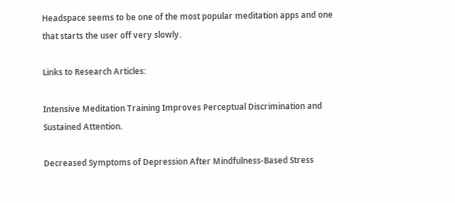Headspace seems to be one of the most popular meditation apps and one that starts the user off very slowly.

Links to Research Articles:

Intensive Meditation Training Improves Perceptual Discrimination and Sustained Attention.

Decreased Symptoms of Depression After Mindfulness-Based Stress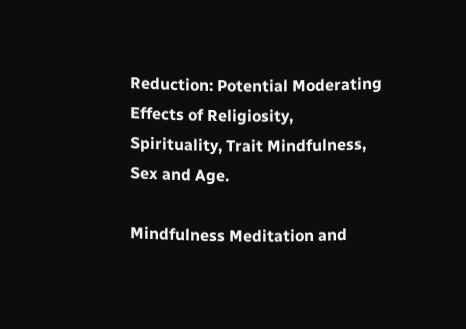Reduction: Potential Moderating Effects of Religiosity, Spirituality, Trait Mindfulness, Sex and Age.

Mindfulness Meditation and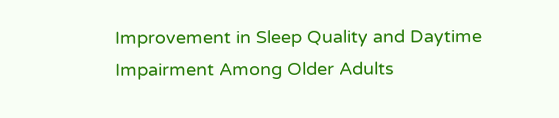Improvement in Sleep Quality and Daytime Impairment Among Older Adults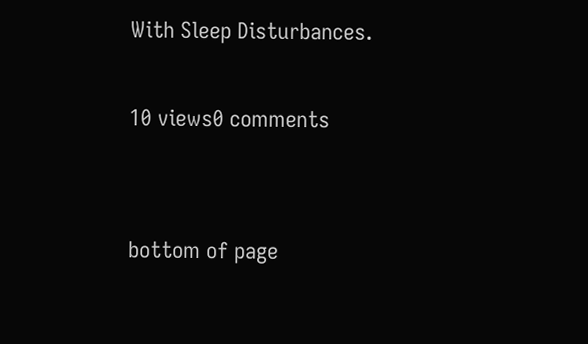With Sleep Disturbances.

10 views0 comments


bottom of page